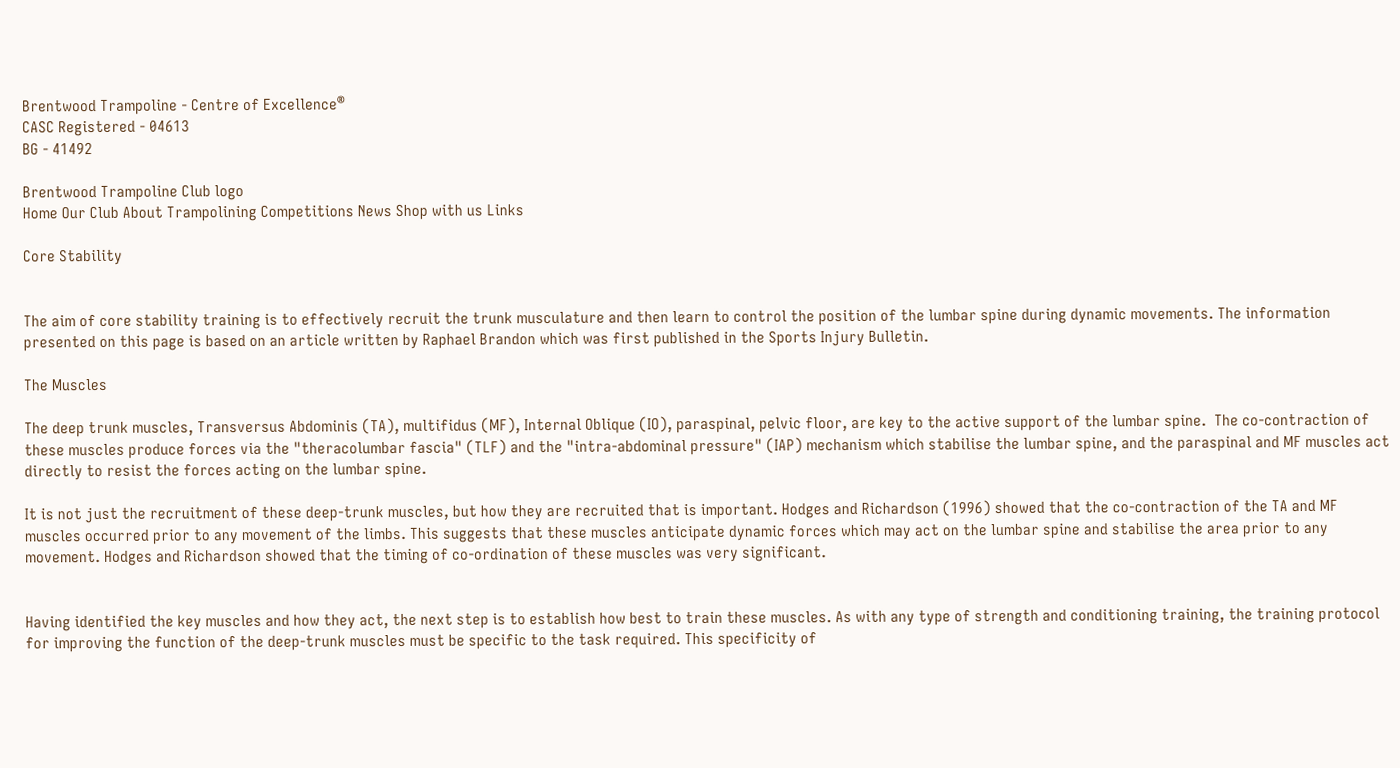Brentwood Trampoline - Centre of Excellence®
CASC Registered - 04613
BG - 41492

Brentwood Trampoline Club logo
Home Our Club About Trampolining Competitions News Shop with us Links

Core Stability


The aim of core stability training is to effectively recruit the trunk musculature and then learn to control the position of the lumbar spine during dynamic movements. The information presented on this page is based on an article written by Raphael Brandon which was first published in the Sports Injury Bulletin.

The Muscles

The deep trunk muscles, Transversus Abdominis (TA), multifidus (MF), Internal Oblique (IO), paraspinal, pelvic floor, are key to the active support of the lumbar spine.  The co-contraction of these muscles produce forces via the "theracolumbar fascia" (TLF) and the "intra-abdominal pressure" (IAP) mechanism which stabilise the lumbar spine, and the paraspinal and MF muscles act directly to resist the forces acting on the lumbar spine.

It is not just the recruitment of these deep-trunk muscles, but how they are recruited that is important. Hodges and Richardson (1996) showed that the co-contraction of the TA and MF muscles occurred prior to any movement of the limbs. This suggests that these muscles anticipate dynamic forces which may act on the lumbar spine and stabilise the area prior to any movement. Hodges and Richardson showed that the timing of co-ordination of these muscles was very significant.


Having identified the key muscles and how they act, the next step is to establish how best to train these muscles. As with any type of strength and conditioning training, the training protocol for improving the function of the deep-trunk muscles must be specific to the task required. This specificity of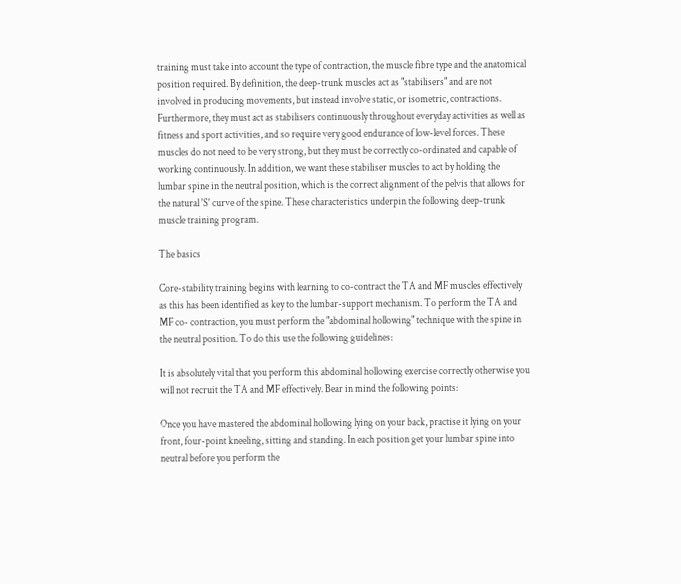training must take into account the type of contraction, the muscle fibre type and the anatomical position required. By definition, the deep-trunk muscles act as "stabilisers" and are not involved in producing movements, but instead involve static, or isometric, contractions. Furthermore, they must act as stabilisers continuously throughout everyday activities as well as fitness and sport activities, and so require very good endurance of low-level forces. These muscles do not need to be very strong, but they must be correctly co-ordinated and capable of working continuously. In addition, we want these stabiliser muscles to act by holding the lumbar spine in the neutral position, which is the correct alignment of the pelvis that allows for the natural 'S' curve of the spine. These characteristics underpin the following deep-trunk muscle training program.

The basics

Core-stability training begins with learning to co-contract the TA and MF muscles effectively as this has been identified as key to the lumbar-support mechanism. To perform the TA and MF co- contraction, you must perform the "abdominal hollowing" technique with the spine in the neutral position. To do this use the following guidelines:

It is absolutely vital that you perform this abdominal hollowing exercise correctly otherwise you will not recruit the TA and MF effectively. Bear in mind the following points:

Once you have mastered the abdominal hollowing lying on your back, practise it lying on your front, four-point kneeling, sitting and standing. In each position get your lumbar spine into neutral before you perform the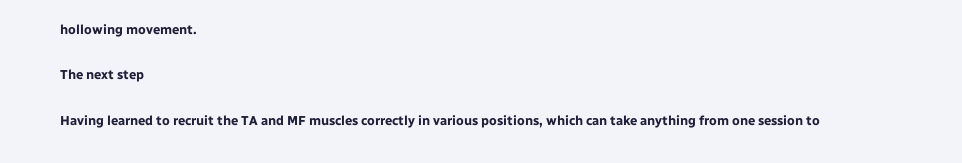hollowing movement.

The next step

Having learned to recruit the TA and MF muscles correctly in various positions, which can take anything from one session to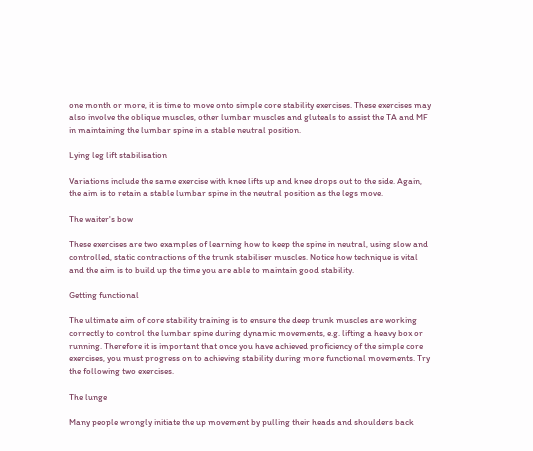one month or more, it is time to move onto simple core stability exercises. These exercises may also involve the oblique muscles, other lumbar muscles and gluteals to assist the TA and MF in maintaining the lumbar spine in a stable neutral position.

Lying leg lift stabilisation

Variations include the same exercise with knee lifts up and knee drops out to the side. Again, the aim is to retain a stable lumbar spine in the neutral position as the legs move.

The waiter's bow

These exercises are two examples of learning how to keep the spine in neutral, using slow and controlled, static contractions of the trunk stabiliser muscles. Notice how technique is vital and the aim is to build up the time you are able to maintain good stability.

Getting functional

The ultimate aim of core stability training is to ensure the deep trunk muscles are working correctly to control the lumbar spine during dynamic movements, e.g. lifting a heavy box or running. Therefore it is important that once you have achieved proficiency of the simple core exercises, you must progress on to achieving stability during more functional movements. Try the following two exercises.

The lunge

Many people wrongly initiate the up movement by pulling their heads and shoulders back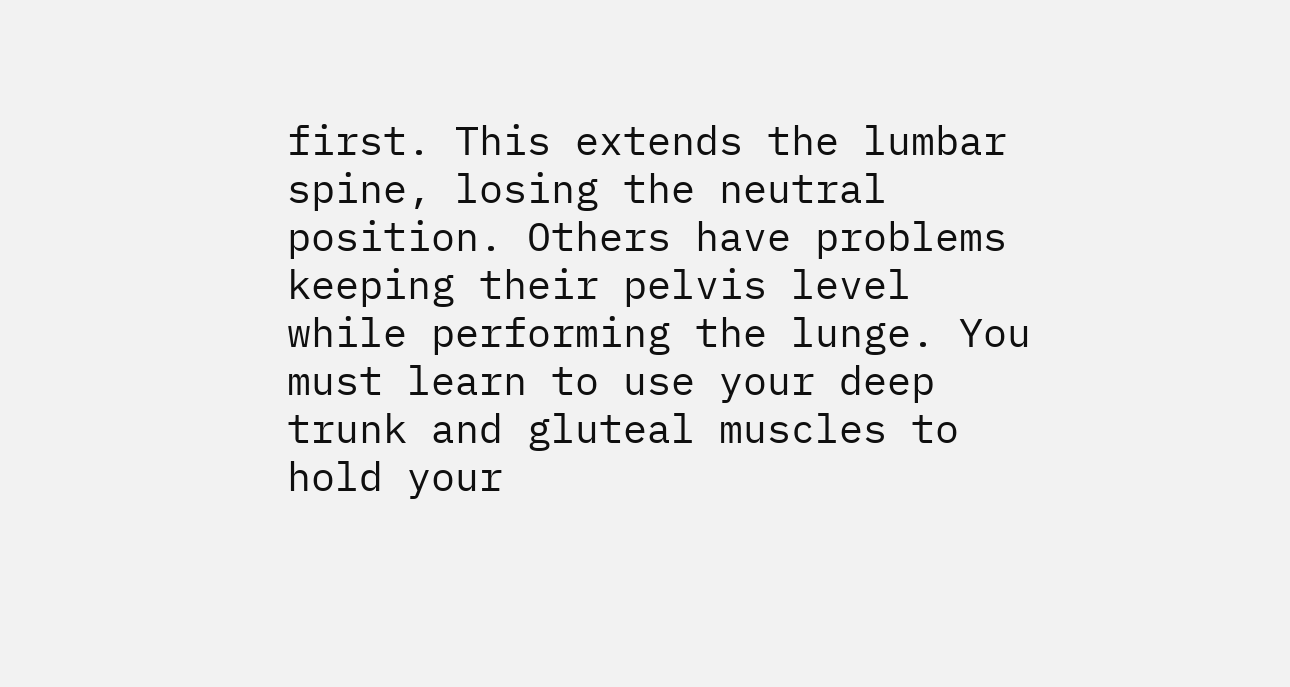first. This extends the lumbar spine, losing the neutral position. Others have problems keeping their pelvis level while performing the lunge. You must learn to use your deep trunk and gluteal muscles to hold your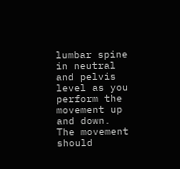lumbar spine in neutral and pelvis level as you perform the movement up and down. The movement should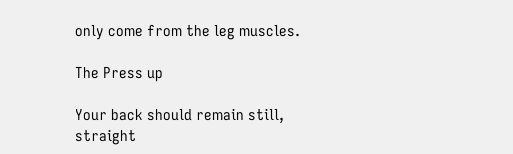only come from the leg muscles.

The Press up

Your back should remain still, straight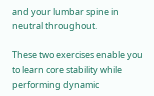and your lumbar spine in neutral throughout.

These two exercises enable you to learn core stability while performing dynamic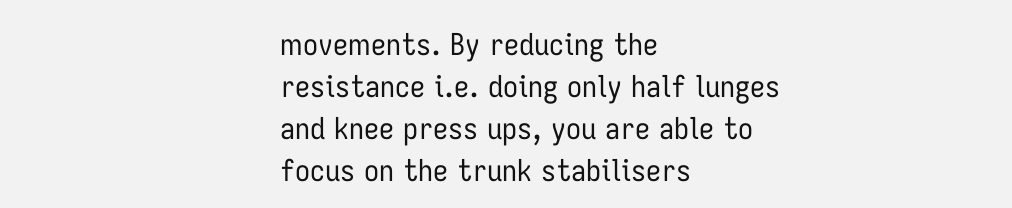movements. By reducing the resistance i.e. doing only half lunges and knee press ups, you are able to focus on the trunk stabilisers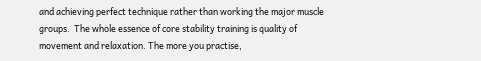and achieving perfect technique rather than working the major muscle groups.  The whole essence of core stability training is quality of movement and relaxation. The more you practise,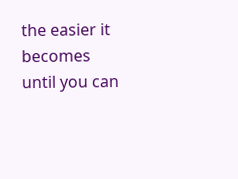the easier it becomes until you can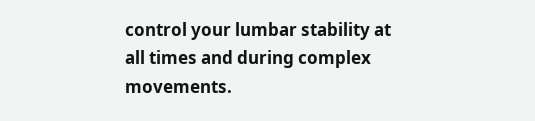control your lumbar stability at all times and during complex movements.